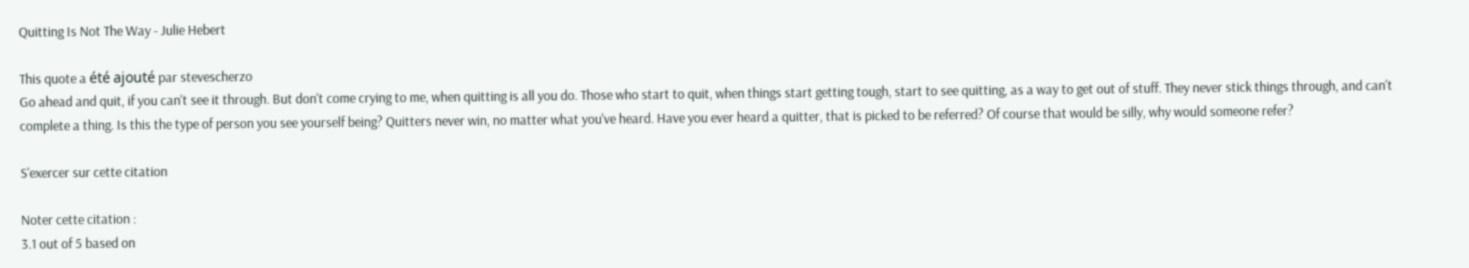Quitting Is Not The Way - Julie Hebert

This quote a été ajouté par stevescherzo
Go ahead and quit, if you can't see it through. But don't come crying to me, when quitting is all you do. Those who start to quit, when things start getting tough, start to see quitting, as a way to get out of stuff. They never stick things through, and can't complete a thing. Is this the type of person you see yourself being? Quitters never win, no matter what you've heard. Have you ever heard a quitter, that is picked to be referred? Of course that would be silly, why would someone refer?

S'exercer sur cette citation

Noter cette citation :
3.1 out of 5 based on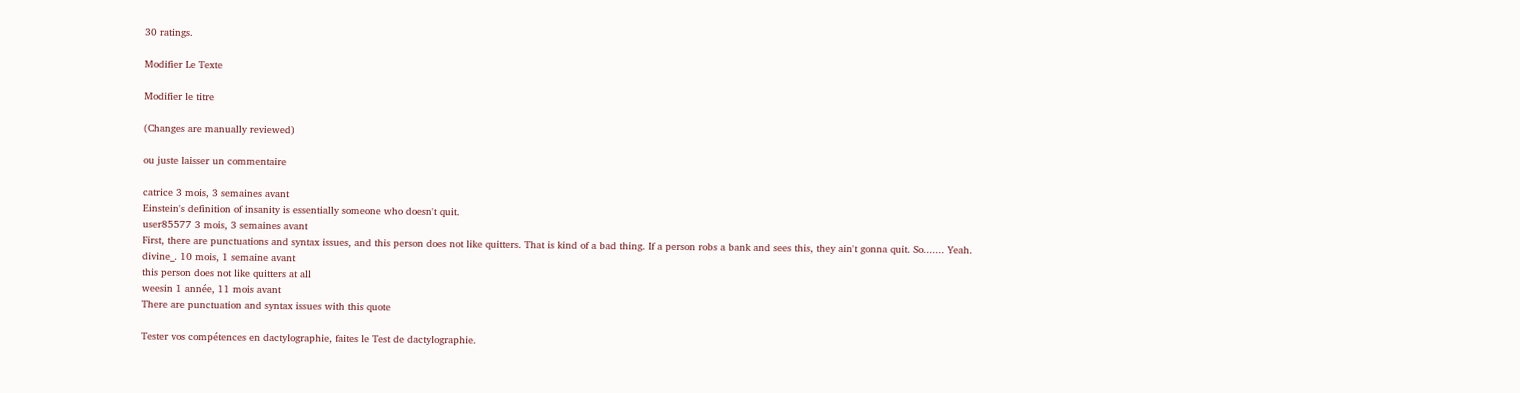30 ratings.

Modifier Le Texte

Modifier le titre

(Changes are manually reviewed)

ou juste laisser un commentaire

catrice 3 mois, 3 semaines avant
Einstein's definition of insanity is essentially someone who doesn't quit.
user85577 3 mois, 3 semaines avant
First, there are punctuations and syntax issues, and this person does not like quitters. That is kind of a bad thing. If a person robs a bank and sees this, they ain't gonna quit. So....... Yeah.
divine_. 10 mois, 1 semaine avant
this person does not like quitters at all
weesin 1 année, 11 mois avant
There are punctuation and syntax issues with this quote

Tester vos compétences en dactylographie, faites le Test de dactylographie.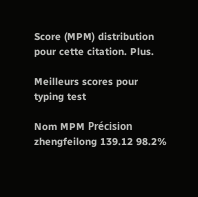Score (MPM) distribution pour cette citation. Plus.

Meilleurs scores pour typing test

Nom MPM Précision
zhengfeilong 139.12 98.2%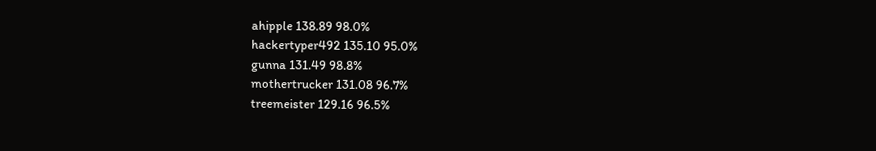ahipple 138.89 98.0%
hackertyper492 135.10 95.0%
gunna 131.49 98.8%
mothertrucker 131.08 96.7%
treemeister 129.16 96.5%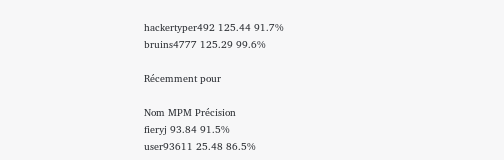hackertyper492 125.44 91.7%
bruins4777 125.29 99.6%

Récemment pour

Nom MPM Précision
fieryj 93.84 91.5%
user93611 25.48 86.5%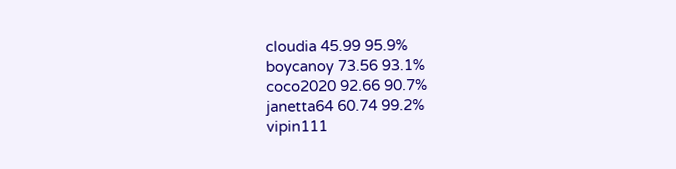cloudia 45.99 95.9%
boycanoy 73.56 93.1%
coco2020 92.66 90.7%
janetta64 60.74 99.2%
vipin111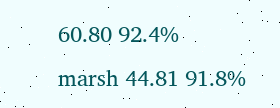60.80 92.4%
marsh 44.81 91.8%